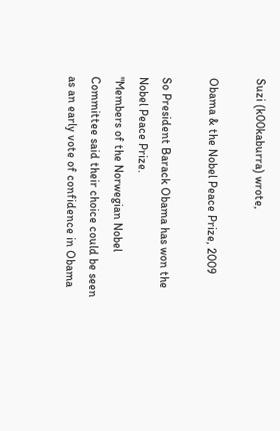Suzi (k00kaburra) wrote,

Obama & the Nobel Peace Prize, 2009

So President Barack Obama has won the Nobel Peace Prize.
"Members of the Norwegian Nobel Committee said their choice could be seen as an early vote of confidence in Obama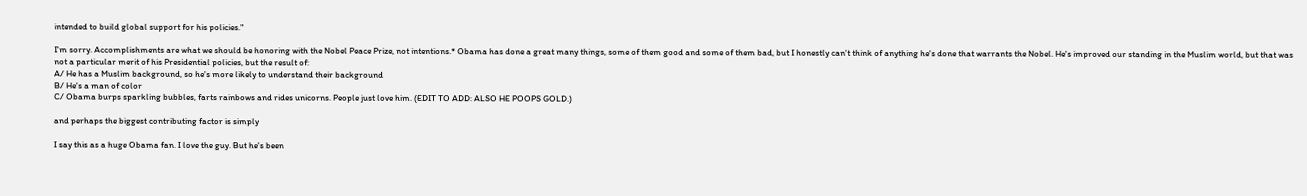intended to build global support for his policies."

I'm sorry. Accomplishments are what we should be honoring with the Nobel Peace Prize, not intentions.* Obama has done a great many things, some of them good and some of them bad, but I honestly can't think of anything he's done that warrants the Nobel. He's improved our standing in the Muslim world, but that was not a particular merit of his Presidential policies, but the result of:
A/ He has a Muslim background, so he's more likely to understand their background
B/ He's a man of color
C/ Obama burps sparkling bubbles, farts rainbows and rides unicorns. People just love him. (EDIT TO ADD: ALSO HE POOPS GOLD.)

and perhaps the biggest contributing factor is simply

I say this as a huge Obama fan. I love the guy. But he's been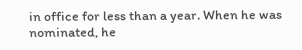in office for less than a year. When he was nominated, he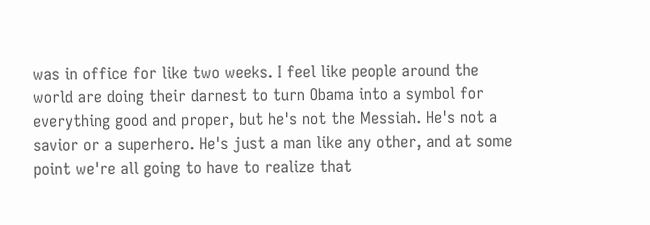was in office for like two weeks. I feel like people around the world are doing their darnest to turn Obama into a symbol for everything good and proper, but he's not the Messiah. He's not a savior or a superhero. He's just a man like any other, and at some point we're all going to have to realize that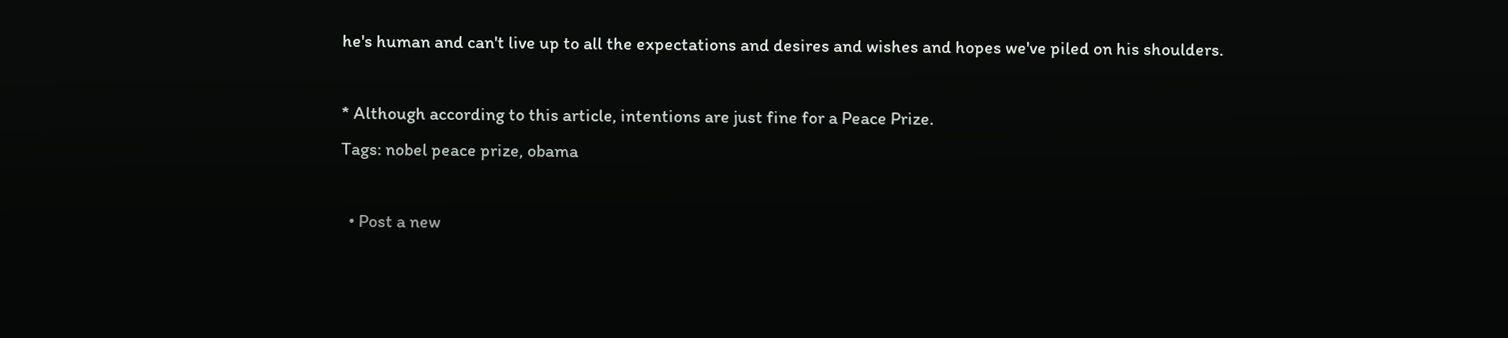he's human and can't live up to all the expectations and desires and wishes and hopes we've piled on his shoulders.

* Although according to this article, intentions are just fine for a Peace Prize.
Tags: nobel peace prize, obama

  • Post a new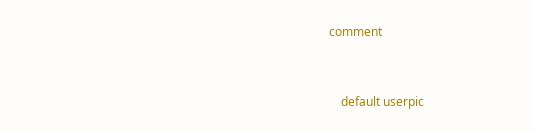comment


    default userpic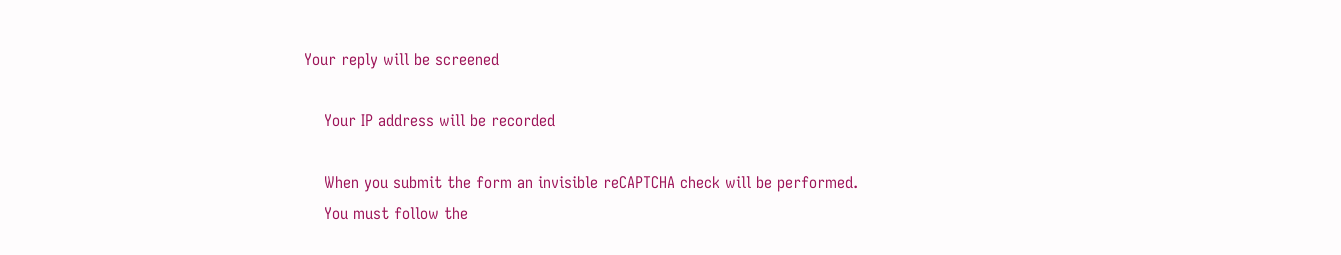Your reply will be screened

    Your IP address will be recorded

    When you submit the form an invisible reCAPTCHA check will be performed.
    You must follow the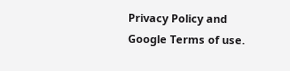Privacy Policy and Google Terms of use.